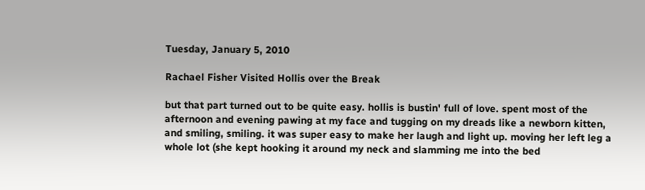Tuesday, January 5, 2010

Rachael Fisher Visited Hollis over the Break

but that part turned out to be quite easy. hollis is bustin' full of love. spent most of the afternoon and evening pawing at my face and tugging on my dreads like a newborn kitten, and smiling, smiling. it was super easy to make her laugh and light up. moving her left leg a whole lot (she kept hooking it around my neck and slamming me into the bed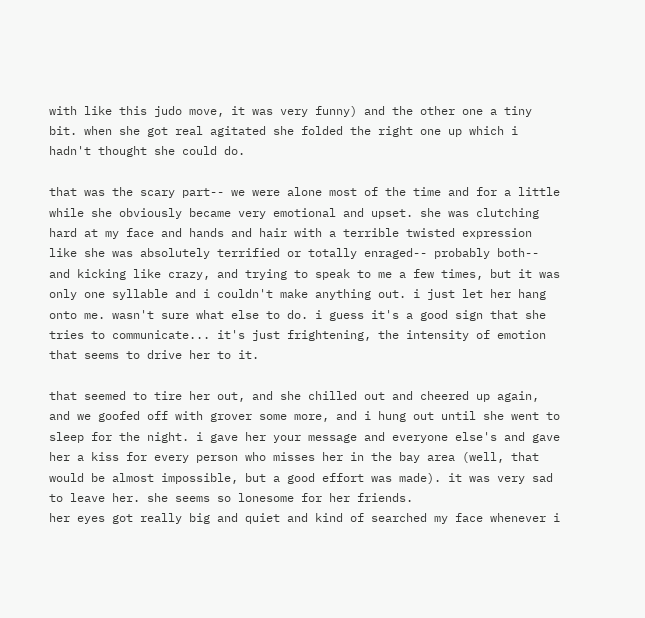with like this judo move, it was very funny) and the other one a tiny bit. when she got real agitated she folded the right one up which i hadn't thought she could do.

that was the scary part-- we were alone most of the time and for a little while she obviously became very emotional and upset. she was clutching hard at my face and hands and hair with a terrible twisted expression like she was absolutely terrified or totally enraged-- probably both-- and kicking like crazy, and trying to speak to me a few times, but it was only one syllable and i couldn't make anything out. i just let her hang onto me. wasn't sure what else to do. i guess it's a good sign that she tries to communicate... it's just frightening, the intensity of emotion that seems to drive her to it.

that seemed to tire her out, and she chilled out and cheered up again, and we goofed off with grover some more, and i hung out until she went to sleep for the night. i gave her your message and everyone else's and gave her a kiss for every person who misses her in the bay area (well, that would be almost impossible, but a good effort was made). it was very sad to leave her. she seems so lonesome for her friends.
her eyes got really big and quiet and kind of searched my face whenever i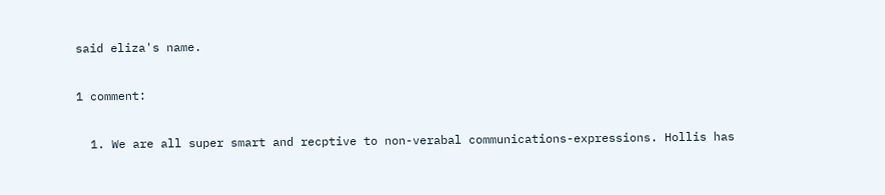said eliza's name.

1 comment:

  1. We are all super smart and recptive to non-verabal communications-expressions. Hollis has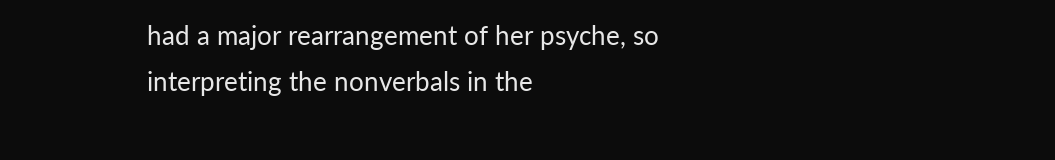had a major rearrangement of her psyche, so interpreting the nonverbals in the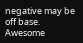negative may be off base. Awesome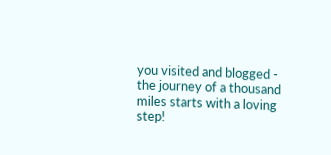you visited and blogged - the journey of a thousand miles starts with a loving step!